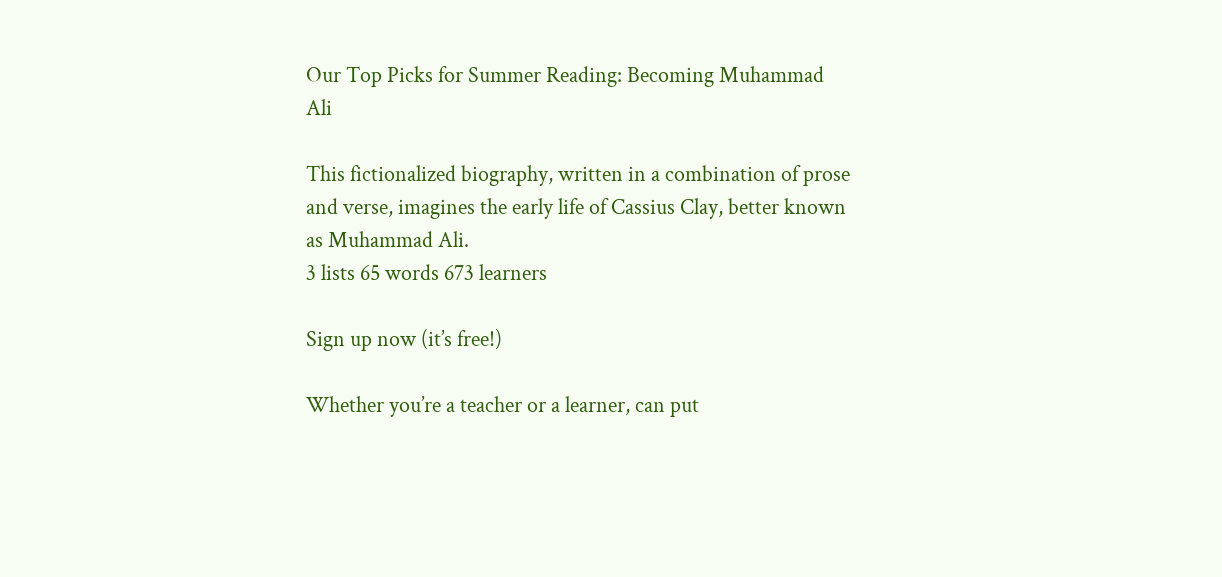Our Top Picks for Summer Reading: Becoming Muhammad Ali

This fictionalized biography, written in a combination of prose and verse, imagines the early life of Cassius Clay, better known as Muhammad Ali.
3 lists 65 words 673 learners

Sign up now (it’s free!)

Whether you’re a teacher or a learner, can put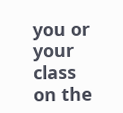you or your class on the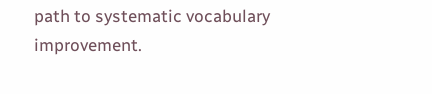path to systematic vocabulary improvement.